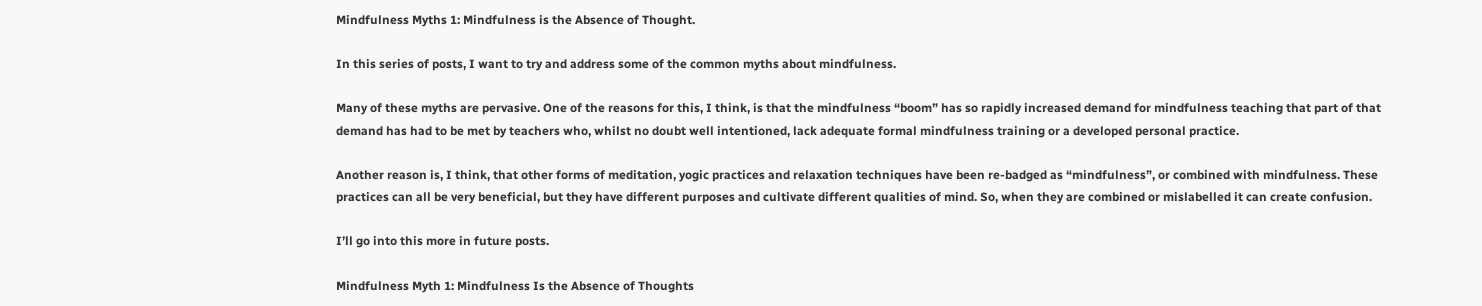Mindfulness Myths 1: Mindfulness is the Absence of Thought.

In this series of posts, I want to try and address some of the common myths about mindfulness.

Many of these myths are pervasive. One of the reasons for this, I think, is that the mindfulness “boom” has so rapidly increased demand for mindfulness teaching that part of that demand has had to be met by teachers who, whilst no doubt well intentioned, lack adequate formal mindfulness training or a developed personal practice.

Another reason is, I think, that other forms of meditation, yogic practices and relaxation techniques have been re-badged as “mindfulness”, or combined with mindfulness. These practices can all be very beneficial, but they have different purposes and cultivate different qualities of mind. So, when they are combined or mislabelled it can create confusion.

I’ll go into this more in future posts.

Mindfulness Myth 1: Mindfulness Is the Absence of Thoughts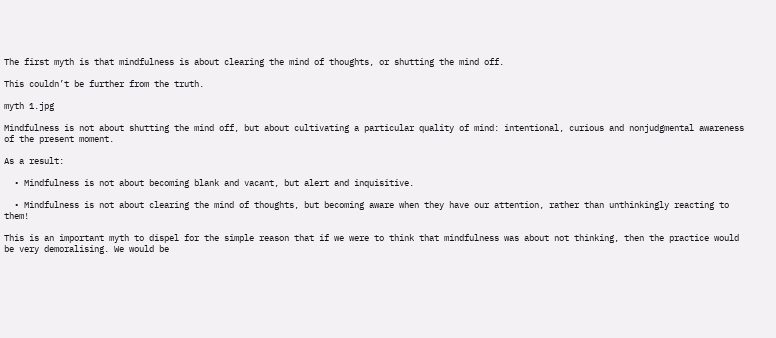The first myth is that mindfulness is about clearing the mind of thoughts, or shutting the mind off.

This couldn’t be further from the truth.

myth 1.jpg

Mindfulness is not about shutting the mind off, but about cultivating a particular quality of mind: intentional, curious and nonjudgmental awareness of the present moment.

As a result:

  • Mindfulness is not about becoming blank and vacant, but alert and inquisitive.

  • Mindfulness is not about clearing the mind of thoughts, but becoming aware when they have our attention, rather than unthinkingly reacting to them!

This is an important myth to dispel for the simple reason that if we were to think that mindfulness was about not thinking, then the practice would be very demoralising. We would be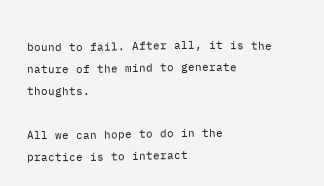bound to fail. After all, it is the nature of the mind to generate thoughts.

All we can hope to do in the practice is to interact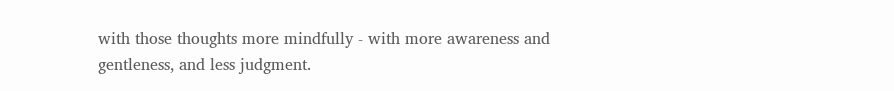with those thoughts more mindfully - with more awareness and gentleness, and less judgment.